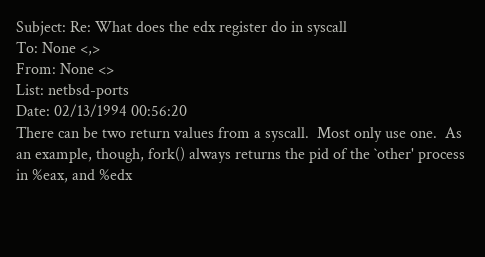Subject: Re: What does the edx register do in syscall
To: None <,>
From: None <>
List: netbsd-ports
Date: 02/13/1994 00:56:20
There can be two return values from a syscall.  Most only use one.  As
an example, though, fork() always returns the pid of the `other' process
in %eax, and %edx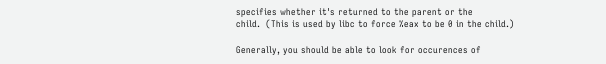specifies whether it's returned to the parent or the
child.  (This is used by libc to force %eax to be 0 in the child.)

Generally, you should be able to look for occurences of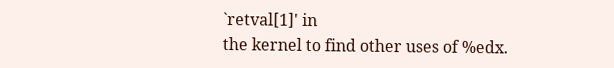`retval[1]' in
the kernel to find other uses of %edx.